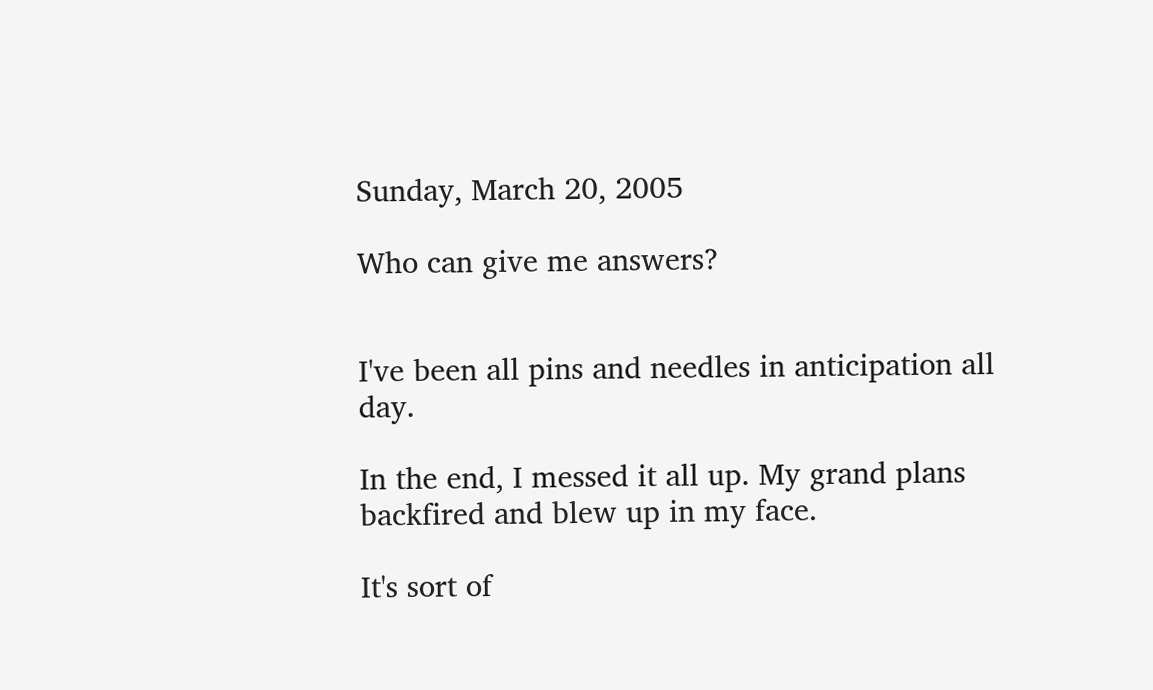Sunday, March 20, 2005

Who can give me answers?


I've been all pins and needles in anticipation all day.

In the end, I messed it all up. My grand plans backfired and blew up in my face.

It's sort of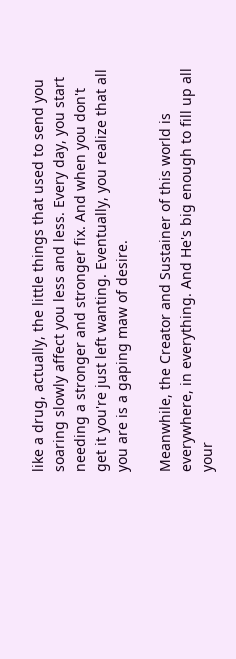like a drug, actually, the little things that used to send you soaring slowly affect you less and less. Every day, you start needing a stronger and stronger fix. And when you don't get it you're just left wanting. Eventually, you realize that all you are is a gaping maw of desire.

Meanwhile, the Creator and Sustainer of this world is everywhere, in everything. And He's big enough to fill up all your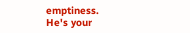emptiness. He's your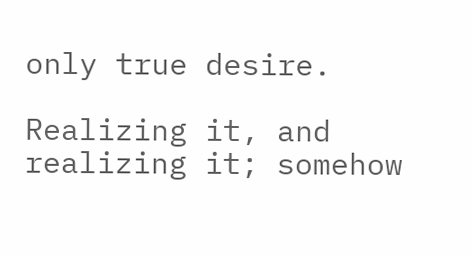only true desire.

Realizing it, and realizing it; somehow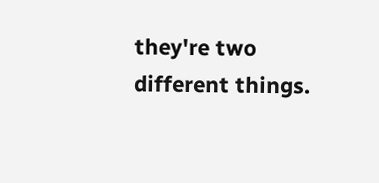they're two different things.